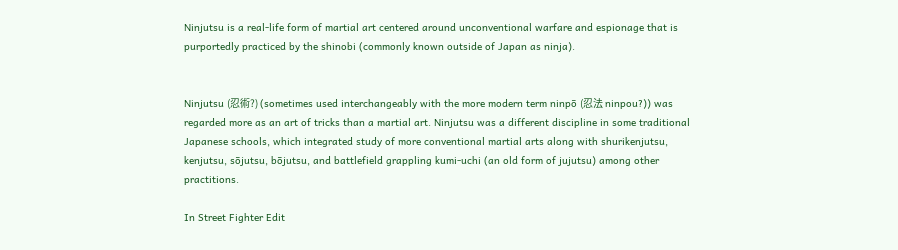Ninjutsu is a real-life form of martial art centered around unconventional warfare and espionage that is purportedly practiced by the shinobi (commonly known outside of Japan as ninja).


Ninjutsu (忍術?) (sometimes used interchangeably with the more modern term ninpō (忍法 ninpou?)) was regarded more as an art of tricks than a martial art. Ninjutsu was a different discipline in some traditional Japanese schools, which integrated study of more conventional martial arts along with shurikenjutsu, kenjutsu, sōjutsu, bōjutsu, and battlefield grappling kumi-uchi (an old form of jujutsu) among other practitions.

In Street Fighter Edit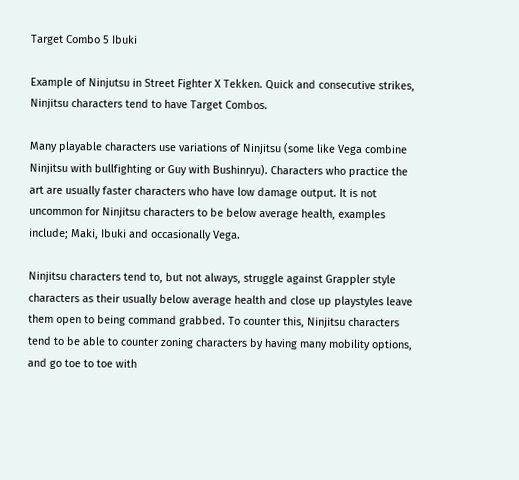Target Combo 5 Ibuki

Example of Ninjutsu in Street Fighter X Tekken. Quick and consecutive strikes, Ninjitsu characters tend to have Target Combos.

Many playable characters use variations of Ninjitsu (some like Vega combine Ninjitsu with bullfighting or Guy with Bushinryu). Characters who practice the art are usually faster characters who have low damage output. It is not uncommon for Ninjitsu characters to be below average health, examples include; Maki, Ibuki and occasionally Vega.

Ninjitsu characters tend to, but not always, struggle against Grappler style characters as their usually below average health and close up playstyles leave them open to being command grabbed. To counter this, Ninjitsu characters tend to be able to counter zoning characters by having many mobility options, and go toe to toe with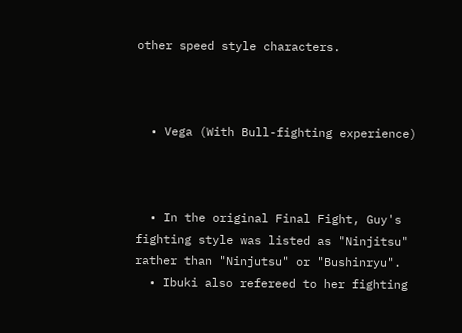other speed style characters.



  • Vega (With Bull-fighting experience)



  • In the original Final Fight, Guy's fighting style was listed as "Ninjitsu" rather than "Ninjutsu" or "Bushinryu".
  • Ibuki also refereed to her fighting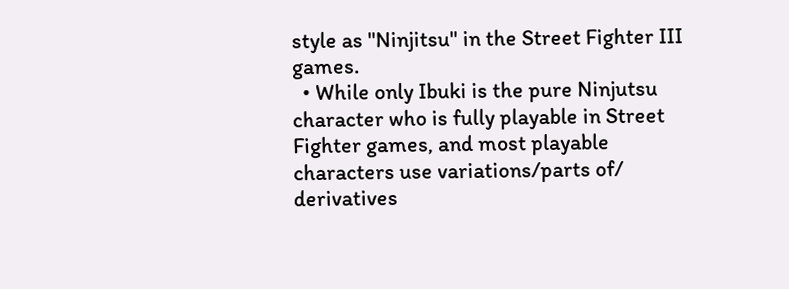style as "Ninjitsu" in the Street Fighter III games.
  • While only Ibuki is the pure Ninjutsu character who is fully playable in Street Fighter games, and most playable characters use variations/parts of/ derivatives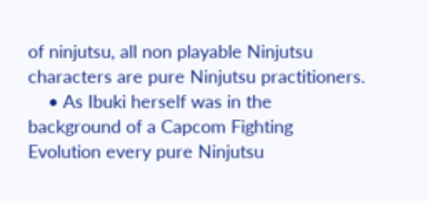of ninjutsu, all non playable Ninjutsu characters are pure Ninjutsu practitioners.
    • As Ibuki herself was in the background of a Capcom Fighting Evolution every pure Ninjutsu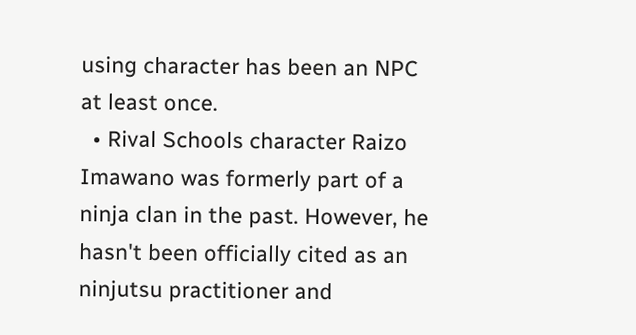using character has been an NPC at least once.
  • Rival Schools character Raizo Imawano was formerly part of a ninja clan in the past. However, he hasn't been officially cited as an ninjutsu practitioner and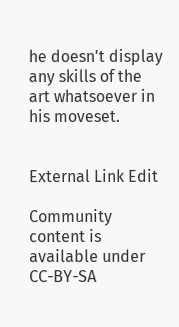he doesn't display any skills of the art whatsoever in his moveset.


External Link Edit

Community content is available under CC-BY-SA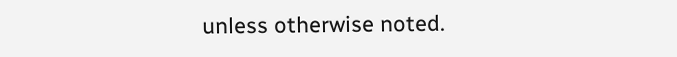unless otherwise noted.